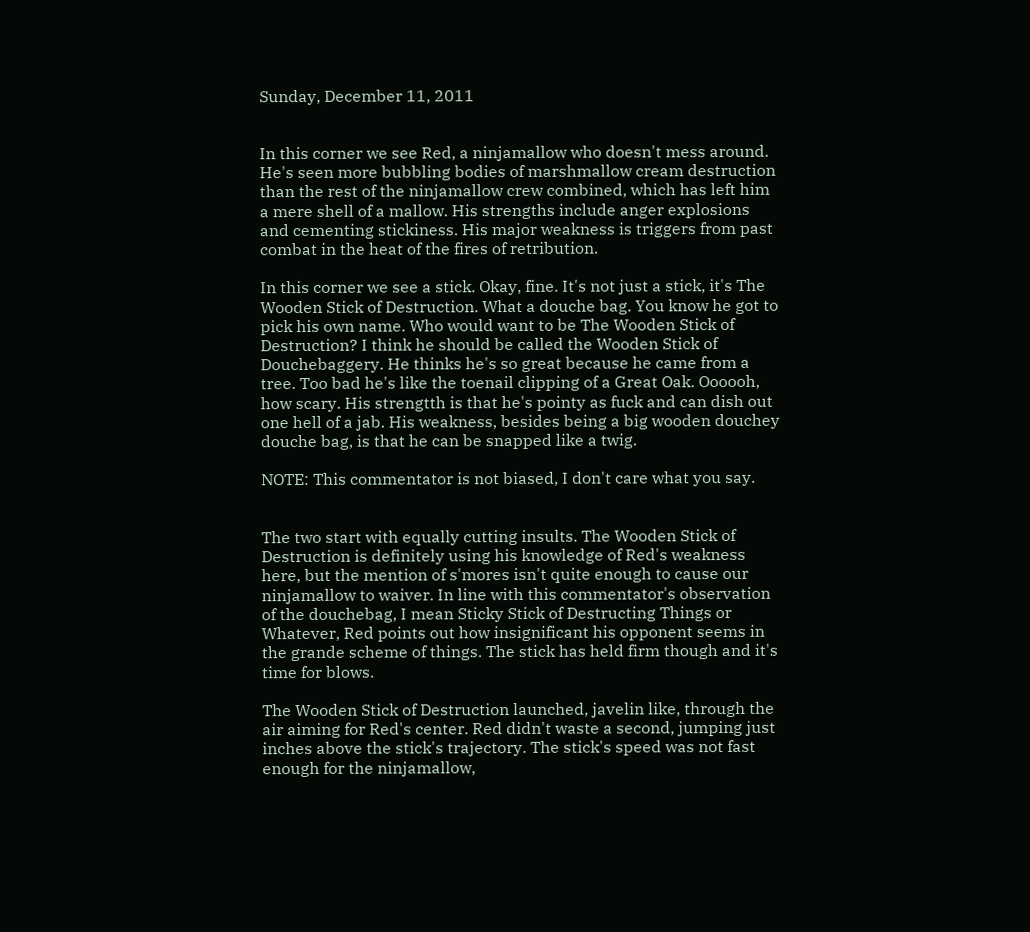Sunday, December 11, 2011


In this corner we see Red, a ninjamallow who doesn't mess around. He's seen more bubbling bodies of marshmallow cream destruction than the rest of the ninjamallow crew combined, which has left him a mere shell of a mallow. His strengths include anger explosions and cementing stickiness. His major weakness is triggers from past combat in the heat of the fires of retribution.

In this corner we see a stick. Okay, fine. It's not just a stick, it's The Wooden Stick of Destruction. What a douche bag. You know he got to pick his own name. Who would want to be The Wooden Stick of Destruction? I think he should be called the Wooden Stick of Douchebaggery. He thinks he's so great because he came from a tree. Too bad he's like the toenail clipping of a Great Oak. Oooooh, how scary. His strengtth is that he's pointy as fuck and can dish out one hell of a jab. His weakness, besides being a big wooden douchey douche bag, is that he can be snapped like a twig.

NOTE: This commentator is not biased, I don't care what you say.


The two start with equally cutting insults. The Wooden Stick of Destruction is definitely using his knowledge of Red's weakness here, but the mention of s'mores isn't quite enough to cause our ninjamallow to waiver. In line with this commentator's observation of the douchebag, I mean Sticky Stick of Destructing Things or Whatever, Red points out how insignificant his opponent seems in the grande scheme of things. The stick has held firm though and it's time for blows.

The Wooden Stick of Destruction launched, javelin like, through the air aiming for Red's center. Red didn't waste a second, jumping just inches above the stick's trajectory. The stick's speed was not fast enough for the ninjamallow,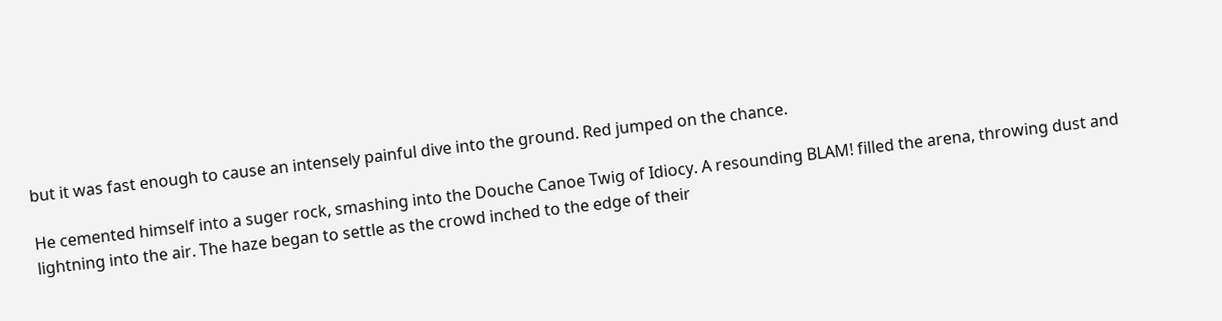but it was fast enough to cause an intensely painful dive into the ground. Red jumped on the chance.

He cemented himself into a suger rock, smashing into the Douche Canoe Twig of Idiocy. A resounding BLAM! filled the arena, throwing dust and lightning into the air. The haze began to settle as the crowd inched to the edge of their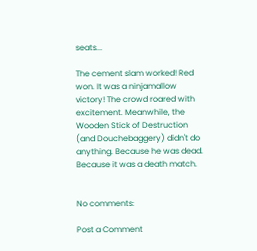seats...

The cement slam worked! Red won. It was a ninjamallow victory! The crowd roared with excitement. Meanwhile, the Wooden Stick of Destruction (and Douchebaggery) didn't do anything. Because he was dead. Because it was a death match.


No comments:

Post a Comment